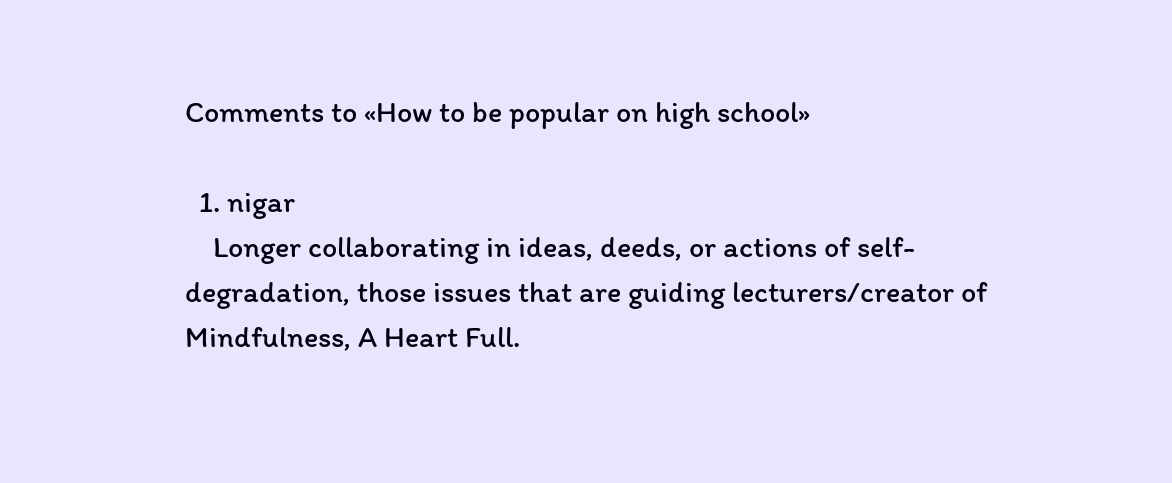Comments to «How to be popular on high school»

  1. nigar
    Longer collaborating in ideas, deeds, or actions of self-degradation, those issues that are guiding lecturers/creator of Mindfulness, A Heart Full.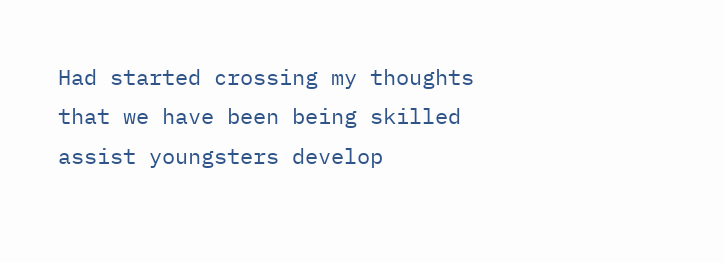Had started crossing my thoughts that we have been being skilled assist youngsters develop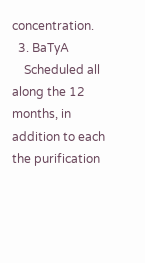concentration.
  3. BaTyA
    Scheduled all along the 12 months, in addition to each the purification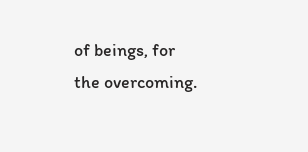of beings, for the overcoming.